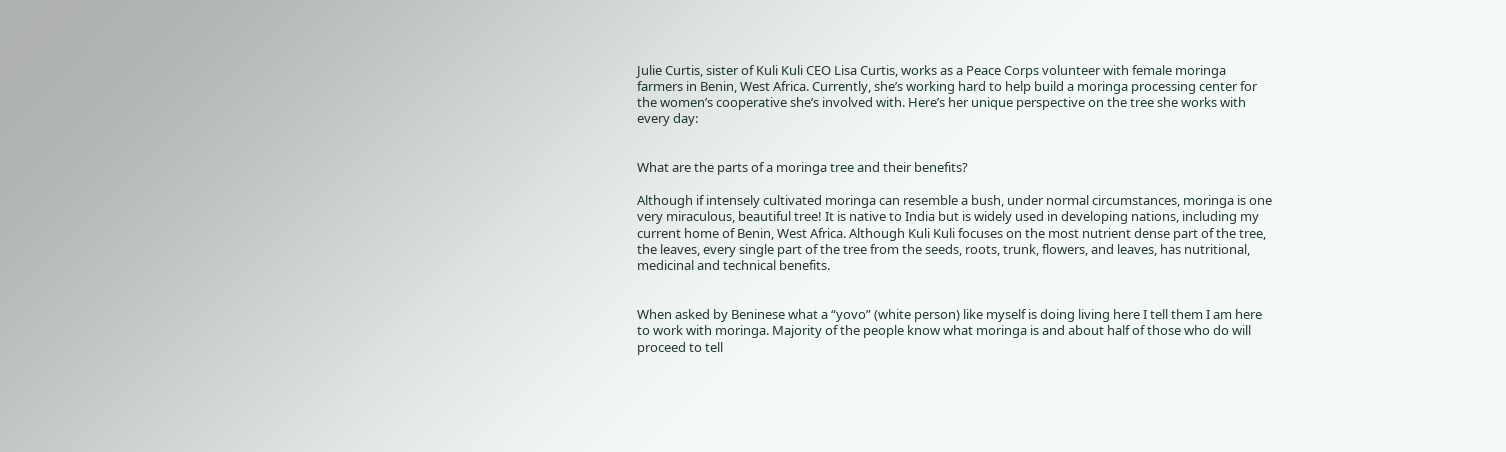Julie Curtis, sister of Kuli Kuli CEO Lisa Curtis, works as a Peace Corps volunteer with female moringa farmers in Benin, West Africa. Currently, she’s working hard to help build a moringa processing center for the women’s cooperative she’s involved with. Here’s her unique perspective on the tree she works with every day:


What are the parts of a moringa tree and their benefits?

Although if intensely cultivated moringa can resemble a bush, under normal circumstances, moringa is one very miraculous, beautiful tree! It is native to India but is widely used in developing nations, including my current home of Benin, West Africa. Although Kuli Kuli focuses on the most nutrient dense part of the tree, the leaves, every single part of the tree from the seeds, roots, trunk, flowers, and leaves, has nutritional, medicinal and technical benefits.


When asked by Beninese what a “yovo” (white person) like myself is doing living here I tell them I am here to work with moringa. Majority of the people know what moringa is and about half of those who do will proceed to tell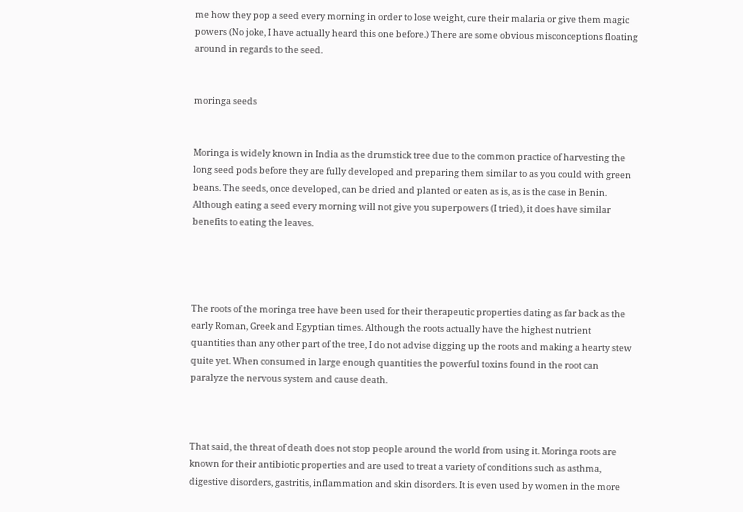me how they pop a seed every morning in order to lose weight, cure their malaria or give them magic powers (No joke, I have actually heard this one before.) There are some obvious misconceptions floating around in regards to the seed.


moringa seeds


Moringa is widely known in India as the drumstick tree due to the common practice of harvesting the long seed pods before they are fully developed and preparing them similar to as you could with green beans. The seeds, once developed, can be dried and planted or eaten as is, as is the case in Benin. Although eating a seed every morning will not give you superpowers (I tried), it does have similar benefits to eating the leaves.




The roots of the moringa tree have been used for their therapeutic properties dating as far back as the early Roman, Greek and Egyptian times. Although the roots actually have the highest nutrient quantities than any other part of the tree, I do not advise digging up the roots and making a hearty stew quite yet. When consumed in large enough quantities the powerful toxins found in the root can paralyze the nervous system and cause death.



That said, the threat of death does not stop people around the world from using it. Moringa roots are known for their antibiotic properties and are used to treat a variety of conditions such as asthma, digestive disorders, gastritis, inflammation and skin disorders. It is even used by women in the more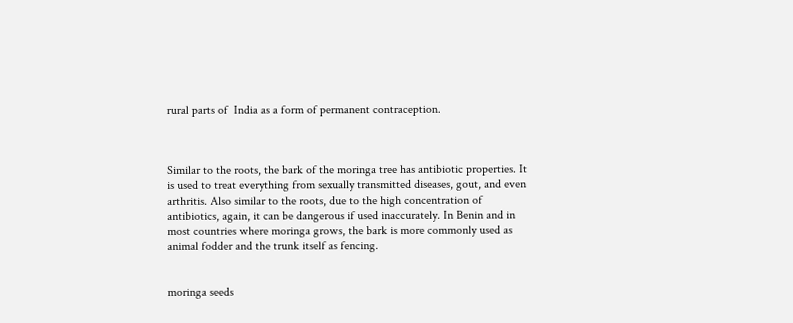rural parts of  India as a form of permanent contraception.



Similar to the roots, the bark of the moringa tree has antibiotic properties. It is used to treat everything from sexually transmitted diseases, gout, and even arthritis. Also similar to the roots, due to the high concentration of antibiotics, again, it can be dangerous if used inaccurately. In Benin and in most countries where moringa grows, the bark is more commonly used as animal fodder and the trunk itself as fencing.


moringa seeds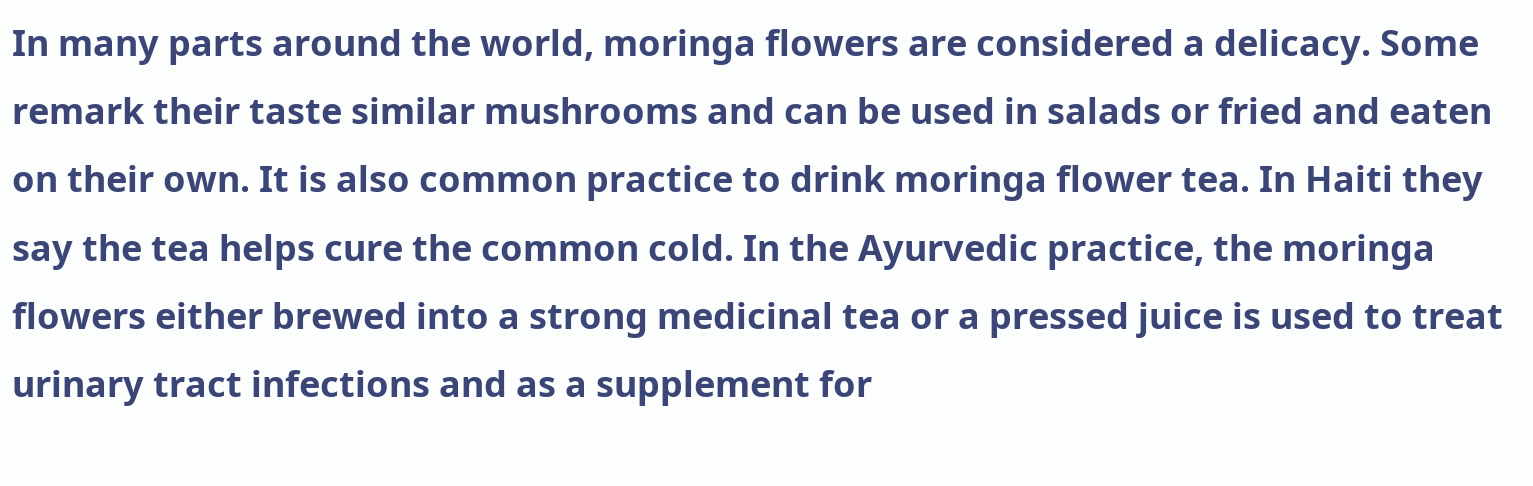In many parts around the world, moringa flowers are considered a delicacy. Some remark their taste similar mushrooms and can be used in salads or fried and eaten on their own. It is also common practice to drink moringa flower tea. In Haiti they say the tea helps cure the common cold. In the Ayurvedic practice, the moringa flowers either brewed into a strong medicinal tea or a pressed juice is used to treat urinary tract infections and as a supplement for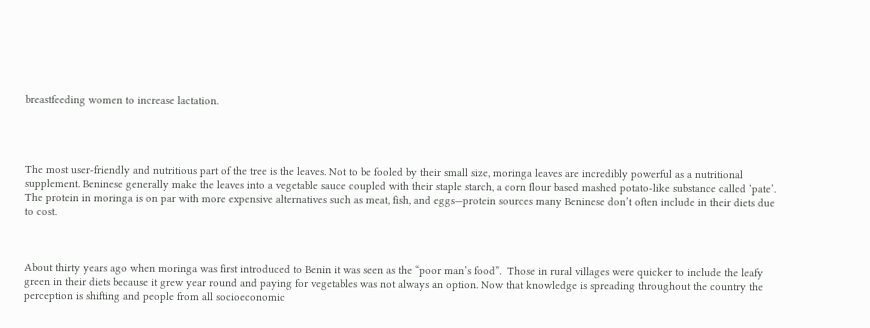breastfeeding women to increase lactation.




The most user-friendly and nutritious part of the tree is the leaves. Not to be fooled by their small size, moringa leaves are incredibly powerful as a nutritional supplement. Beninese generally make the leaves into a vegetable sauce coupled with their staple starch, a corn flour based mashed potato-like substance called ‘pate’. The protein in moringa is on par with more expensive alternatives such as meat, fish, and eggs—protein sources many Beninese don’t often include in their diets due to cost.



About thirty years ago when moringa was first introduced to Benin it was seen as the “poor man’s food”.  Those in rural villages were quicker to include the leafy green in their diets because it grew year round and paying for vegetables was not always an option. Now that knowledge is spreading throughout the country the perception is shifting and people from all socioeconomic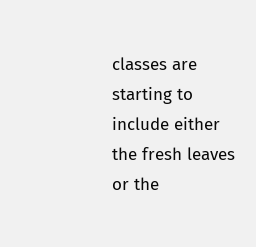classes are starting to include either the fresh leaves or the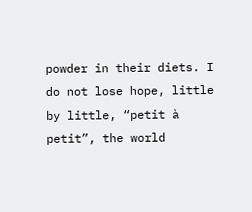powder in their diets. I do not lose hope, little by little, “petit à petit”, the world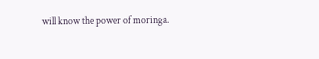will know the power of moringa.